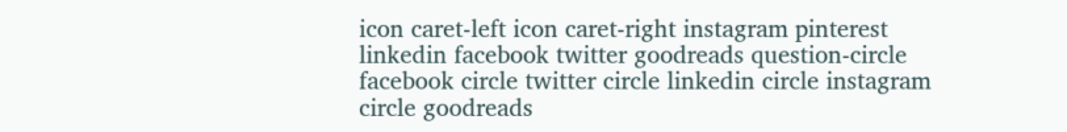icon caret-left icon caret-right instagram pinterest linkedin facebook twitter goodreads question-circle facebook circle twitter circle linkedin circle instagram circle goodreads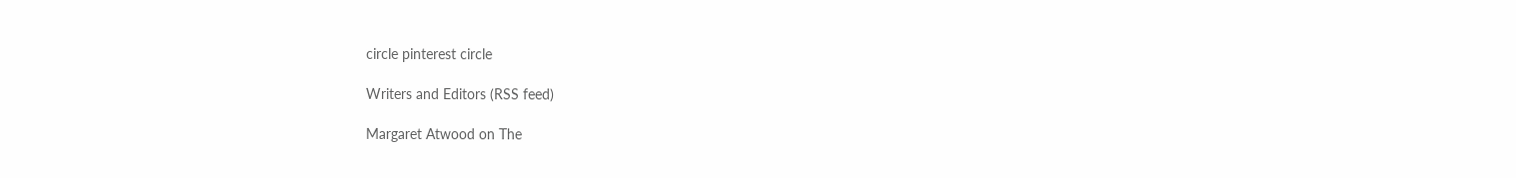circle pinterest circle

Writers and Editors (RSS feed)

Margaret Atwood on The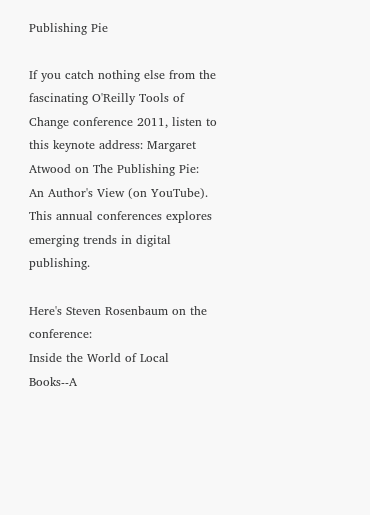Publishing Pie

If you catch nothing else from the fascinating O'Reilly Tools of Change conference 2011, listen to this keynote address: Margaret Atwood on The Publishing Pie: An Author's View (on YouTube). This annual conferences explores emerging trends in digital publishing.

Here's Steven Rosenbaum on the conference:
Inside the World of Local Books--A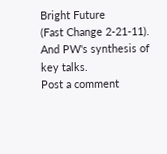Bright Future
(Fast Change 2-21-11).
And PW's synthesis of key talks.
Post a comment